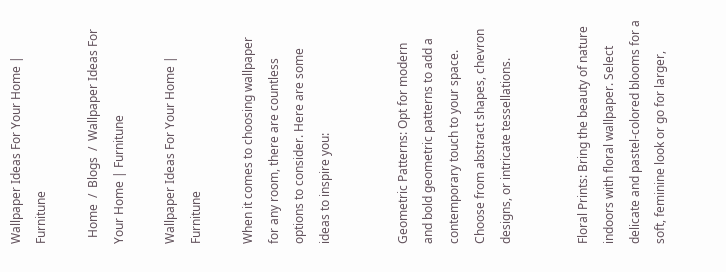Wallpaper Ideas For Your Home | Furnitune

  Home  /  Blogs  /  Wallpaper Ideas For Your Home | Furnitune

Wallpaper Ideas For Your Home | Furnitune

When it comes to choosing wallpaper for any room, there are countless options to consider. Here are some ideas to inspire you:


Geometric Patterns: Opt for modern and bold geometric patterns to add a contemporary touch to your space. Choose from abstract shapes, chevron designs, or intricate tessellations.


Floral Prints: Bring the beauty of nature indoors with floral wallpaper. Select delicate and pastel-colored blooms for a soft, feminine look or go for larger,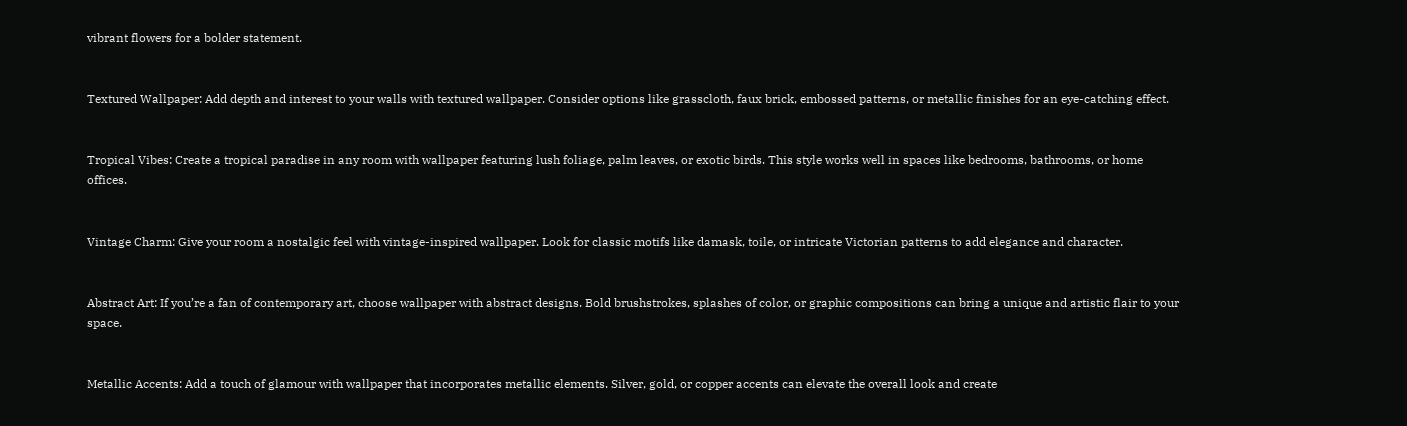vibrant flowers for a bolder statement.


Textured Wallpaper: Add depth and interest to your walls with textured wallpaper. Consider options like grasscloth, faux brick, embossed patterns, or metallic finishes for an eye-catching effect.


Tropical Vibes: Create a tropical paradise in any room with wallpaper featuring lush foliage, palm leaves, or exotic birds. This style works well in spaces like bedrooms, bathrooms, or home offices.


Vintage Charm: Give your room a nostalgic feel with vintage-inspired wallpaper. Look for classic motifs like damask, toile, or intricate Victorian patterns to add elegance and character.


Abstract Art: If you’re a fan of contemporary art, choose wallpaper with abstract designs. Bold brushstrokes, splashes of color, or graphic compositions can bring a unique and artistic flair to your space.


Metallic Accents: Add a touch of glamour with wallpaper that incorporates metallic elements. Silver, gold, or copper accents can elevate the overall look and create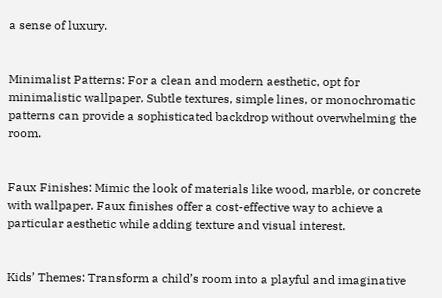a sense of luxury.


Minimalist Patterns: For a clean and modern aesthetic, opt for minimalistic wallpaper. Subtle textures, simple lines, or monochromatic patterns can provide a sophisticated backdrop without overwhelming the room.


Faux Finishes: Mimic the look of materials like wood, marble, or concrete with wallpaper. Faux finishes offer a cost-effective way to achieve a particular aesthetic while adding texture and visual interest.


Kids’ Themes: Transform a child’s room into a playful and imaginative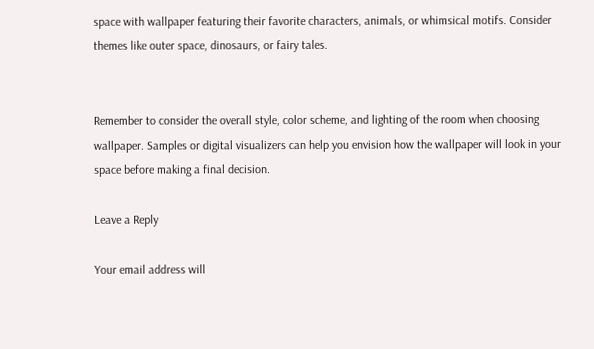space with wallpaper featuring their favorite characters, animals, or whimsical motifs. Consider themes like outer space, dinosaurs, or fairy tales.


Remember to consider the overall style, color scheme, and lighting of the room when choosing wallpaper. Samples or digital visualizers can help you envision how the wallpaper will look in your space before making a final decision.

Leave a Reply

Your email address will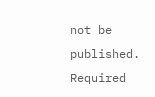not be published. Required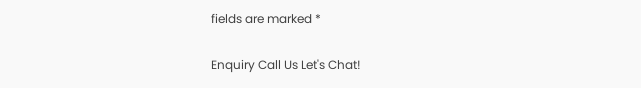fields are marked *

Enquiry Call Us Let's Chat!